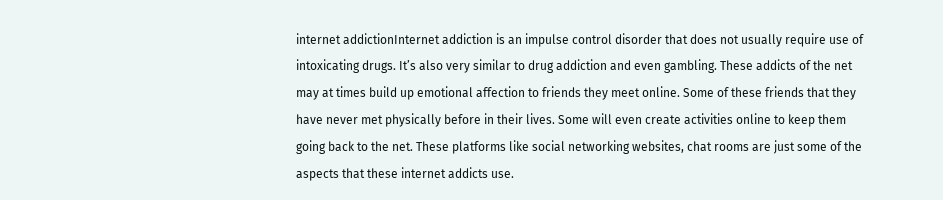internet addictionInternet addiction is an impulse control disorder that does not usually require use of intoxicating drugs. It’s also very similar to drug addiction and even gambling. These addicts of the net may at times build up emotional affection to friends they meet online. Some of these friends that they have never met physically before in their lives. Some will even create activities online to keep them going back to the net. These platforms like social networking websites, chat rooms are just some of the aspects that these internet addicts use.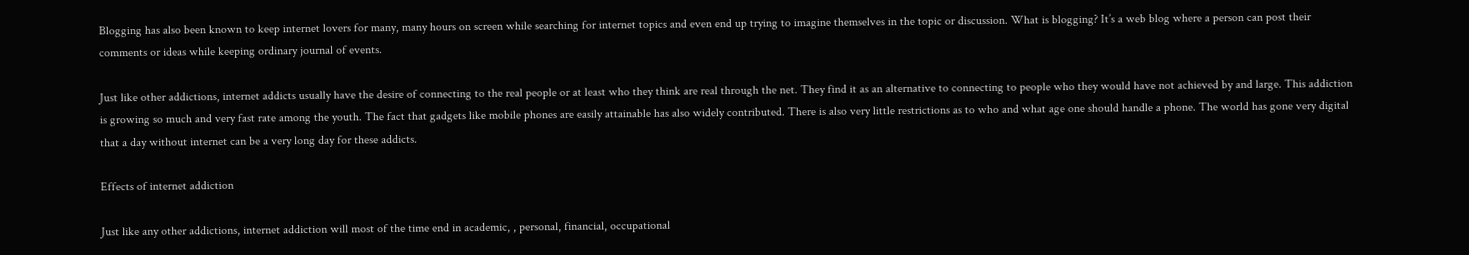Blogging has also been known to keep internet lovers for many, many hours on screen while searching for internet topics and even end up trying to imagine themselves in the topic or discussion. What is blogging? It’s a web blog where a person can post their comments or ideas while keeping ordinary journal of events.

Just like other addictions, internet addicts usually have the desire of connecting to the real people or at least who they think are real through the net. They find it as an alternative to connecting to people who they would have not achieved by and large. This addiction is growing so much and very fast rate among the youth. The fact that gadgets like mobile phones are easily attainable has also widely contributed. There is also very little restrictions as to who and what age one should handle a phone. The world has gone very digital that a day without internet can be a very long day for these addicts.

Effects of internet addiction

Just like any other addictions, internet addiction will most of the time end in academic, , personal, financial, occupational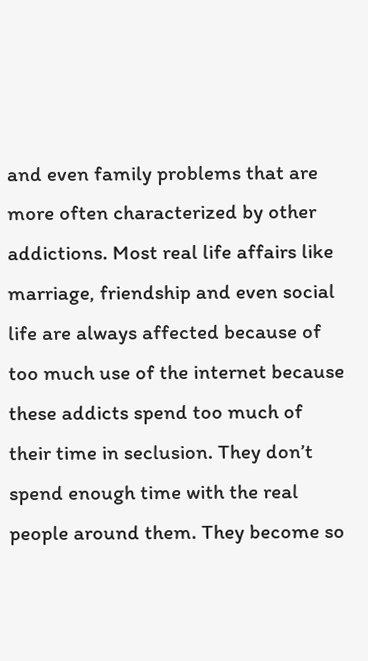and even family problems that are more often characterized by other addictions. Most real life affairs like marriage, friendship and even social life are always affected because of too much use of the internet because these addicts spend too much of their time in seclusion. They don’t spend enough time with the real people around them. They become so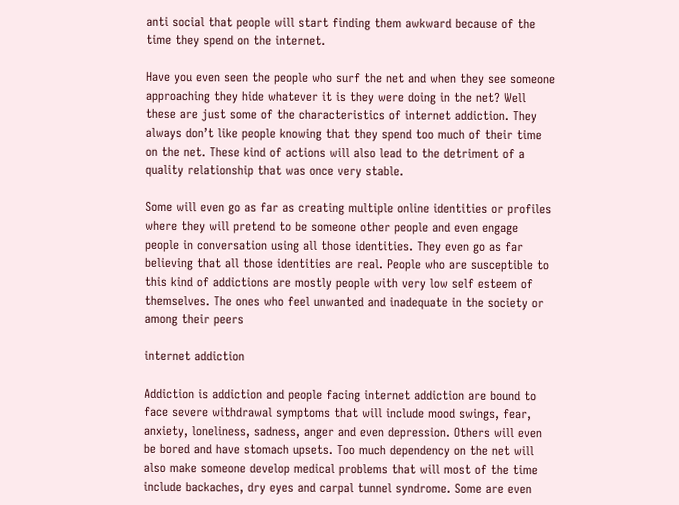anti social that people will start finding them awkward because of the time they spend on the internet.

Have you even seen the people who surf the net and when they see someone approaching they hide whatever it is they were doing in the net? Well these are just some of the characteristics of internet addiction. They always don’t like people knowing that they spend too much of their time on the net. These kind of actions will also lead to the detriment of a quality relationship that was once very stable.

Some will even go as far as creating multiple online identities or profiles where they will pretend to be someone other people and even engage people in conversation using all those identities. They even go as far believing that all those identities are real. People who are susceptible to this kind of addictions are mostly people with very low self esteem of themselves. The ones who feel unwanted and inadequate in the society or among their peers

internet addiction

Addiction is addiction and people facing internet addiction are bound to face severe withdrawal symptoms that will include mood swings, fear, anxiety, loneliness, sadness, anger and even depression. Others will even be bored and have stomach upsets. Too much dependency on the net will also make someone develop medical problems that will most of the time include backaches, dry eyes and carpal tunnel syndrome. Some are even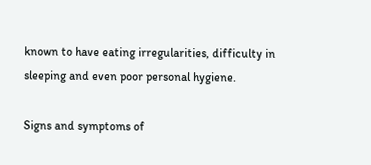known to have eating irregularities, difficulty in sleeping and even poor personal hygiene.

Signs and symptoms of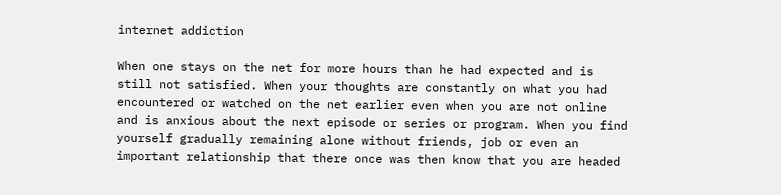internet addiction

When one stays on the net for more hours than he had expected and is still not satisfied. When your thoughts are constantly on what you had encountered or watched on the net earlier even when you are not online and is anxious about the next episode or series or program. When you find yourself gradually remaining alone without friends, job or even an important relationship that there once was then know that you are headed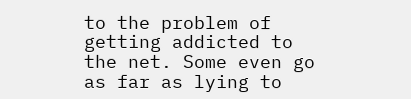to the problem of getting addicted to the net. Some even go as far as lying to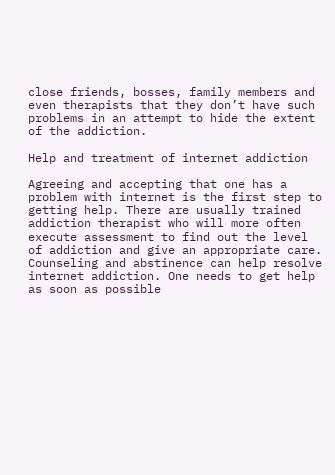close friends, bosses, family members and even therapists that they don’t have such problems in an attempt to hide the extent of the addiction.

Help and treatment of internet addiction

Agreeing and accepting that one has a problem with internet is the first step to getting help. There are usually trained addiction therapist who will more often execute assessment to find out the level of addiction and give an appropriate care. Counseling and abstinence can help resolve internet addiction. One needs to get help as soon as possible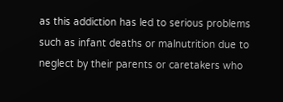as this addiction has led to serious problems such as infant deaths or malnutrition due to neglect by their parents or caretakers who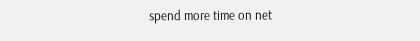spend more time on net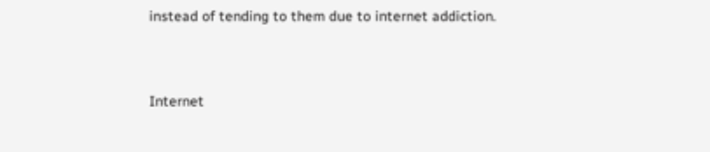instead of tending to them due to internet addiction.


Internet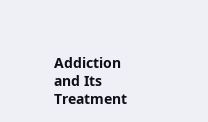Addiction and Its Treatment